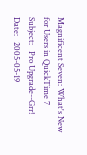Magnificent Seven: What's New for Users in QuickTime 7
Subject:   Pro Upgrade--Grr!
Date:   2005-05-19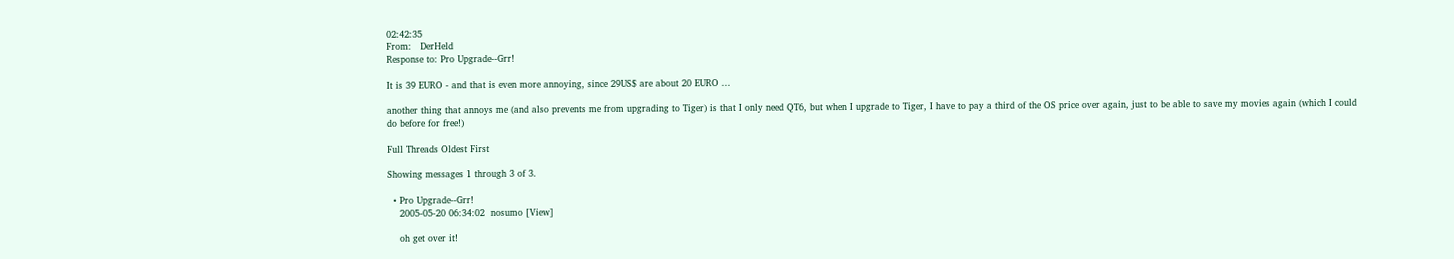02:42:35
From:   DerHeld
Response to: Pro Upgrade--Grr!

It is 39 EURO - and that is even more annoying, since 29US$ are about 20 EURO ...

another thing that annoys me (and also prevents me from upgrading to Tiger) is that I only need QT6, but when I upgrade to Tiger, I have to pay a third of the OS price over again, just to be able to save my movies again (which I could do before for free!)

Full Threads Oldest First

Showing messages 1 through 3 of 3.

  • Pro Upgrade--Grr!
    2005-05-20 06:34:02  nosumo [View]

    oh get over it!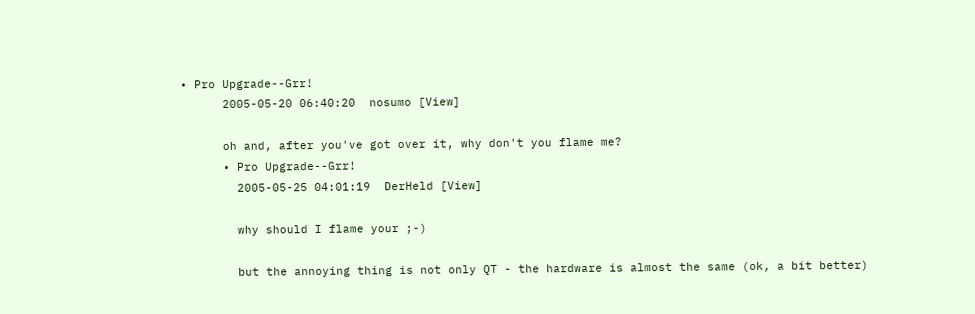• Pro Upgrade--Grr!
      2005-05-20 06:40:20  nosumo [View]

      oh and, after you've got over it, why don't you flame me?
      • Pro Upgrade--Grr!
        2005-05-25 04:01:19  DerHeld [View]

        why should I flame your ;-)

        but the annoying thing is not only QT - the hardware is almost the same (ok, a bit better)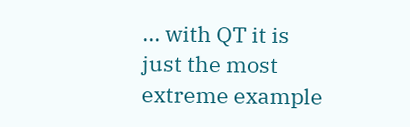... with QT it is just the most extreme example